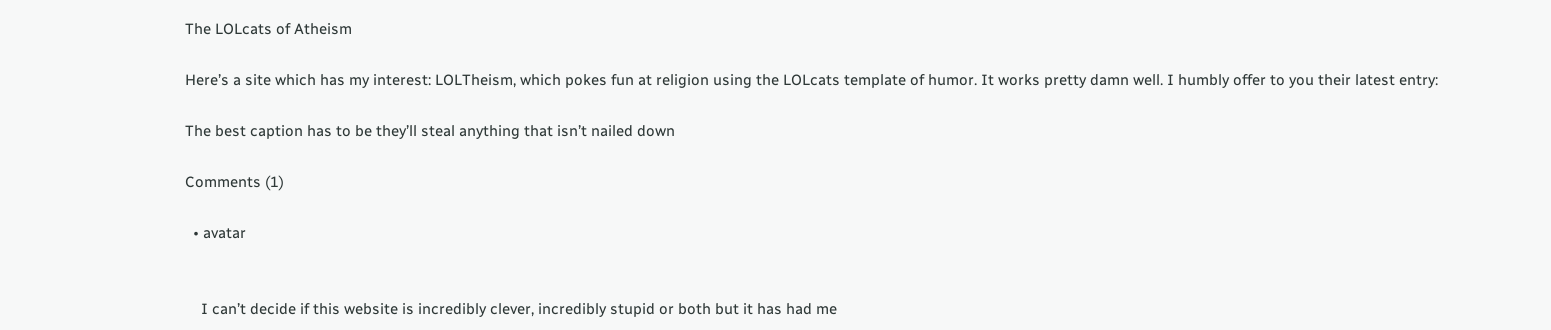The LOLcats of Atheism

Here’s a site which has my interest: LOLTheism, which pokes fun at religion using the LOLcats template of humor. It works pretty damn well. I humbly offer to you their latest entry:

The best caption has to be they’ll steal anything that isn’t nailed down

Comments (1)

  • avatar


    I can’t decide if this website is incredibly clever, incredibly stupid or both but it has had me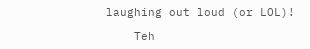laughing out loud (or LOL)!

    Teh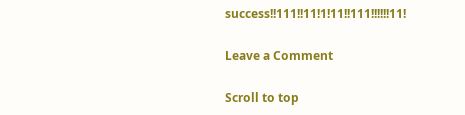success!!111!!11!1!11!!111!!!!!!11!

Leave a Comment

Scroll to top